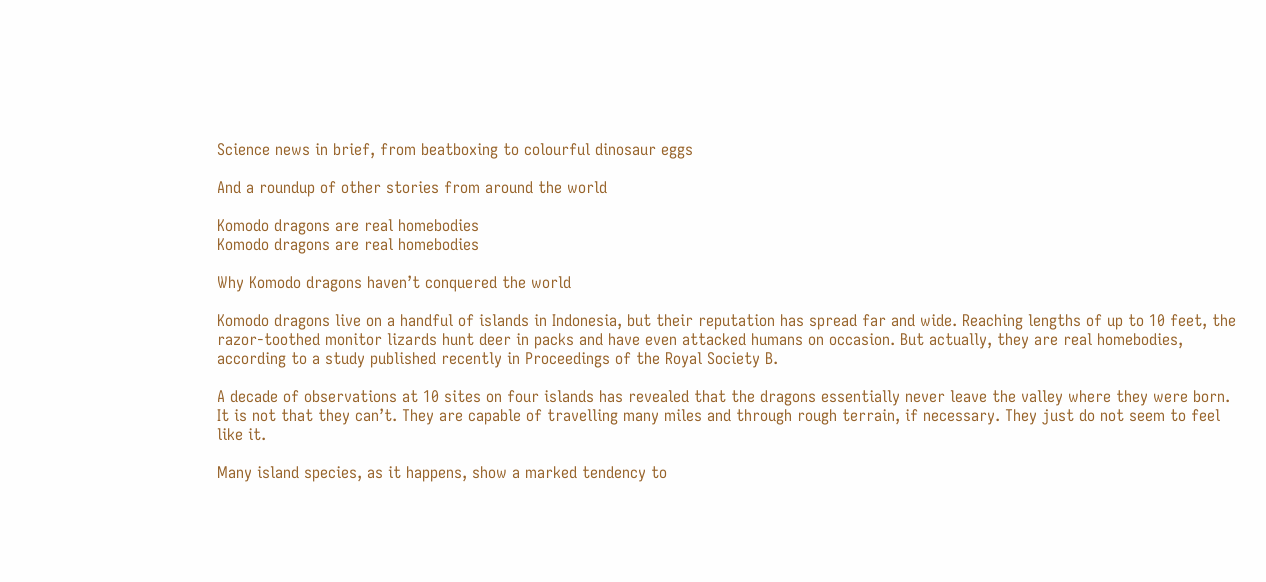Science news in brief, from beatboxing to colourful dinosaur eggs

And a roundup of other stories from around the world

Komodo dragons are real homebodies
Komodo dragons are real homebodies

Why Komodo dragons haven’t conquered the world

Komodo dragons live on a handful of islands in Indonesia, but their reputation has spread far and wide. Reaching lengths of up to 10 feet, the razor-toothed monitor lizards hunt deer in packs and have even attacked humans on occasion. But actually, they are real homebodies, according to a study published recently in Proceedings of the Royal Society B.

A decade of observations at 10 sites on four islands has revealed that the dragons essentially never leave the valley where they were born. It is not that they can’t. They are capable of travelling many miles and through rough terrain, if necessary. They just do not seem to feel like it.

Many island species, as it happens, show a marked tendency to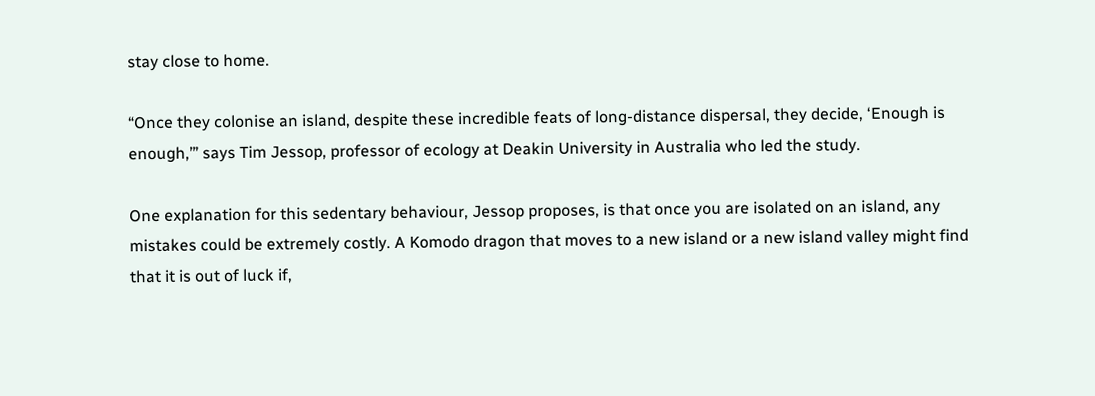stay close to home.

“Once they colonise an island, despite these incredible feats of long-distance dispersal, they decide, ‘Enough is enough,’” says Tim Jessop, professor of ecology at Deakin University in Australia who led the study.

One explanation for this sedentary behaviour, Jessop proposes, is that once you are isolated on an island, any mistakes could be extremely costly. A Komodo dragon that moves to a new island or a new island valley might find that it is out of luck if,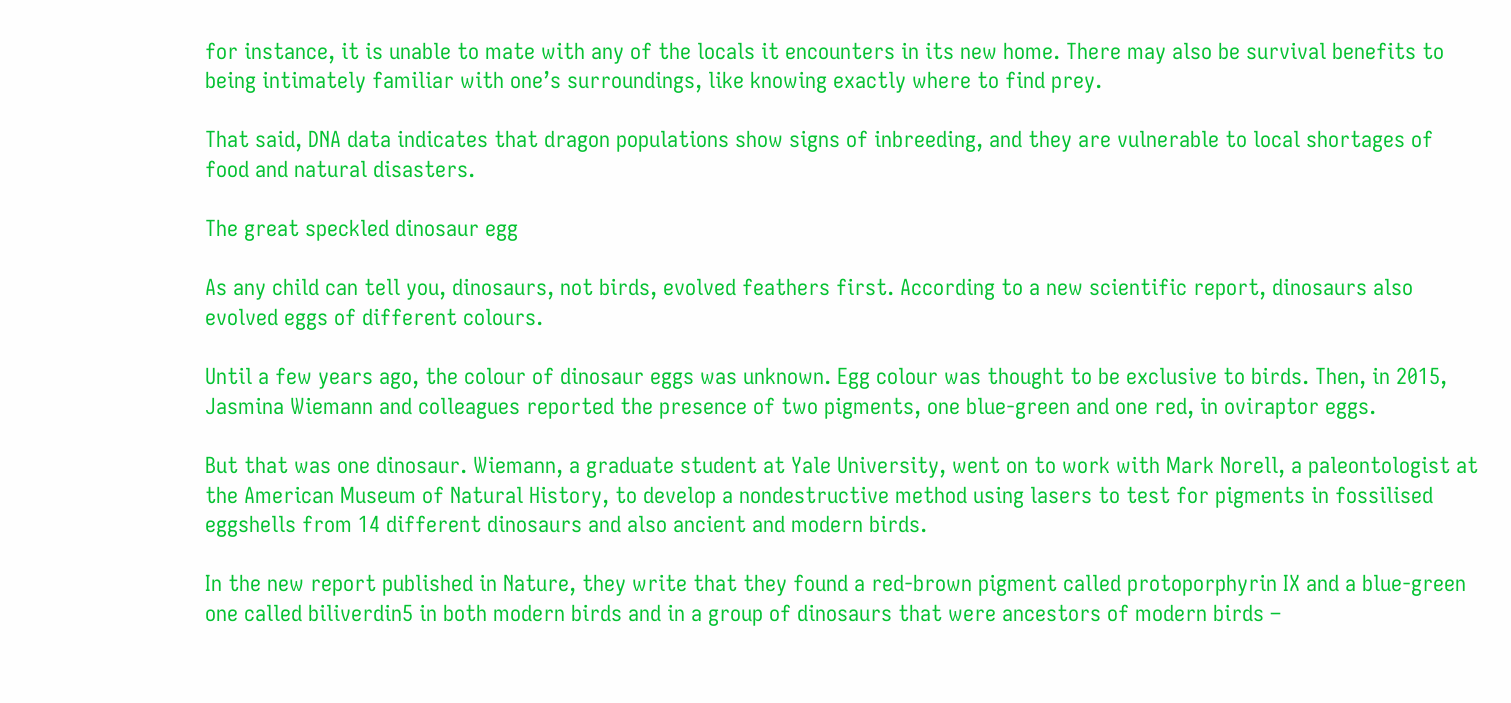for instance, it is unable to mate with any of the locals it encounters in its new home. There may also be survival benefits to being intimately familiar with one’s surroundings, like knowing exactly where to find prey.

That said, DNA data indicates that dragon populations show signs of inbreeding, and they are vulnerable to local shortages of food and natural disasters.

The great speckled dinosaur egg

As any child can tell you, dinosaurs, not birds, evolved feathers first. According to a new scientific report, dinosaurs also evolved eggs of different colours.

Until a few years ago, the colour of dinosaur eggs was unknown. Egg colour was thought to be exclusive to birds. Then, in 2015, Jasmina Wiemann and colleagues reported the presence of two pigments, one blue-green and one red, in oviraptor eggs.

But that was one dinosaur. Wiemann, a graduate student at Yale University, went on to work with Mark Norell, a paleontologist at the American Museum of Natural History, to develop a nondestructive method using lasers to test for pigments in fossilised eggshells from 14 different dinosaurs and also ancient and modern birds.

In the new report published in Nature, they write that they found a red-brown pigment called protoporphyrin IX and a blue-green one called biliverdin5 in both modern birds and in a group of dinosaurs that were ancestors of modern birds –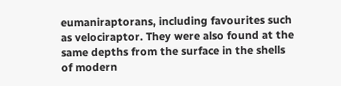eumaniraptorans, including favourites such as velociraptor. They were also found at the same depths from the surface in the shells of modern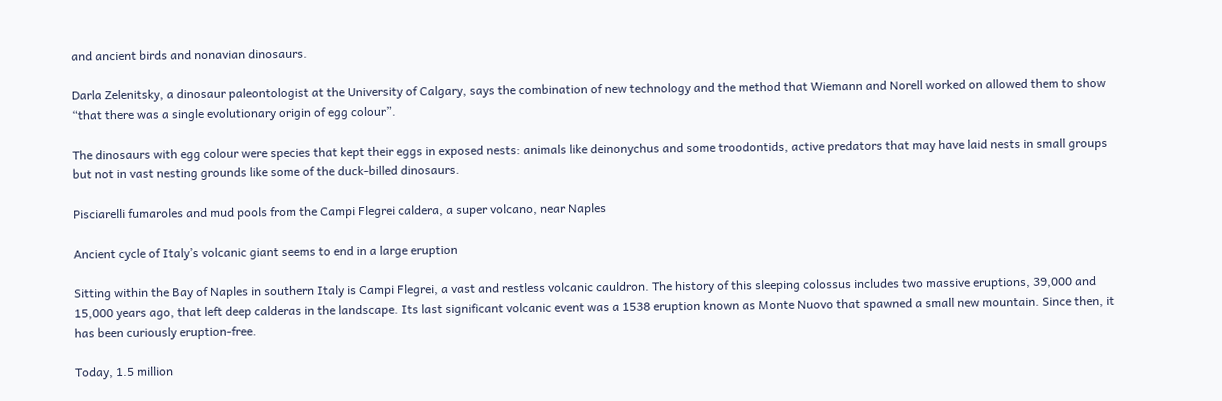and ancient birds and nonavian dinosaurs.

Darla Zelenitsky, a dinosaur paleontologist at the University of Calgary, says the combination of new technology and the method that Wiemann and Norell worked on allowed them to show “that there was a single evolutionary origin of egg colour”.

The dinosaurs with egg colour were species that kept their eggs in exposed nests: animals like deinonychus and some troodontids, active predators that may have laid nests in small groups but not in vast nesting grounds like some of the duck-billed dinosaurs.

Pisciarelli fumaroles and mud pools from the Campi Flegrei caldera, a super volcano, near Naples

Ancient cycle of Italy’s volcanic giant seems to end in a large eruption

Sitting within the Bay of Naples in southern Italy is Campi Flegrei, a vast and restless volcanic cauldron. The history of this sleeping colossus includes two massive eruptions, 39,000 and 15,000 years ago, that left deep calderas in the landscape. Its last significant volcanic event was a 1538 eruption known as Monte Nuovo that spawned a small new mountain. Since then, it has been curiously eruption-free.

Today, 1.5 million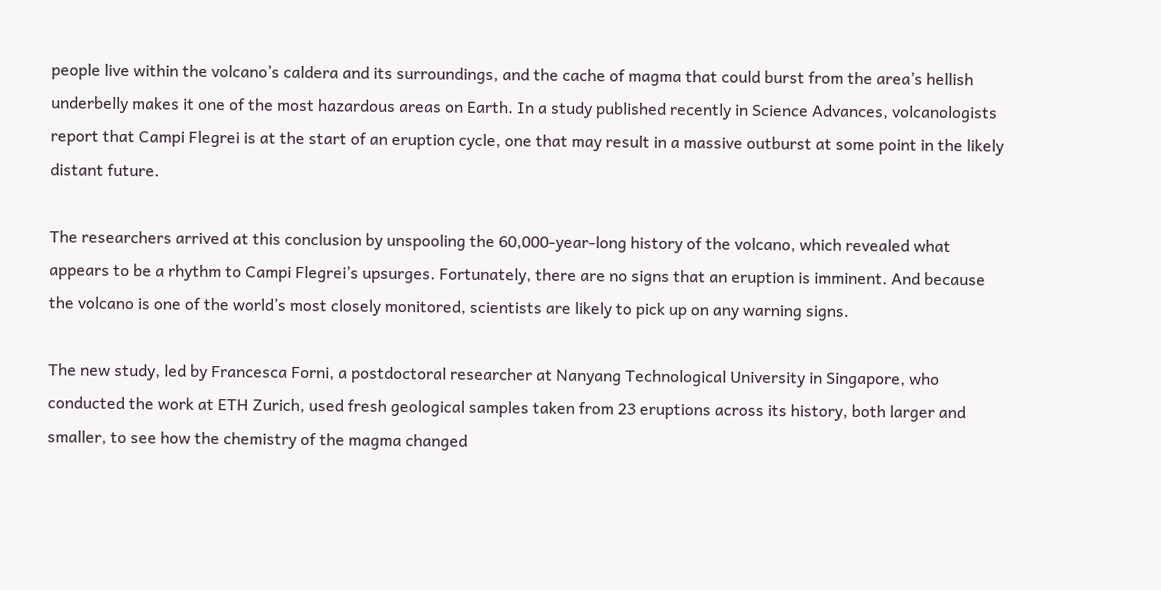people live within the volcano’s caldera and its surroundings, and the cache of magma that could burst from the area’s hellish underbelly makes it one of the most hazardous areas on Earth. In a study published recently in Science Advances, volcanologists report that Campi Flegrei is at the start of an eruption cycle, one that may result in a massive outburst at some point in the likely distant future.

The researchers arrived at this conclusion by unspooling the 60,000-year-long history of the volcano, which revealed what appears to be a rhythm to Campi Flegrei’s upsurges. Fortunately, there are no signs that an eruption is imminent. And because the volcano is one of the world’s most closely monitored, scientists are likely to pick up on any warning signs.

The new study, led by Francesca Forni, a postdoctoral researcher at Nanyang Technological University in Singapore, who conducted the work at ETH Zurich, used fresh geological samples taken from 23 eruptions across its history, both larger and smaller, to see how the chemistry of the magma changed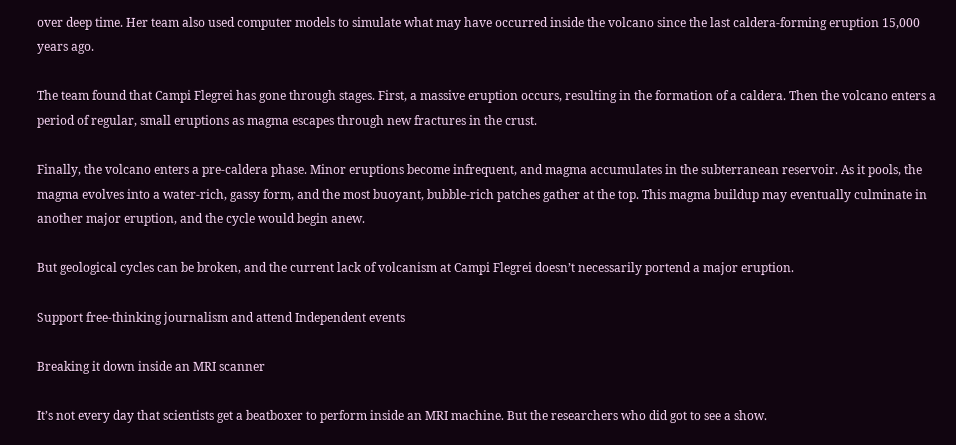over deep time. Her team also used computer models to simulate what may have occurred inside the volcano since the last caldera-forming eruption 15,000 years ago.

The team found that Campi Flegrei has gone through stages. First, a massive eruption occurs, resulting in the formation of a caldera. Then the volcano enters a period of regular, small eruptions as magma escapes through new fractures in the crust.

Finally, the volcano enters a pre-caldera phase. Minor eruptions become infrequent, and magma accumulates in the subterranean reservoir. As it pools, the magma evolves into a water-rich, gassy form, and the most buoyant, bubble-rich patches gather at the top. This magma buildup may eventually culminate in another major eruption, and the cycle would begin anew.

But geological cycles can be broken, and the current lack of volcanism at Campi Flegrei doesn’t necessarily portend a major eruption.

Support free-thinking journalism and attend Independent events

Breaking it down inside an MRI scanner

It’s not every day that scientists get a beatboxer to perform inside an MRI machine. But the researchers who did got to see a show.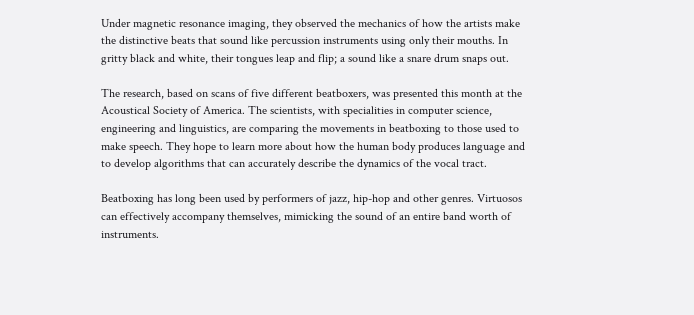Under magnetic resonance imaging, they observed the mechanics of how the artists make the distinctive beats that sound like percussion instruments using only their mouths. In gritty black and white, their tongues leap and flip; a sound like a snare drum snaps out.

The research, based on scans of five different beatboxers, was presented this month at the Acoustical Society of America. The scientists, with specialities in computer science, engineering and linguistics, are comparing the movements in beatboxing to those used to make speech. They hope to learn more about how the human body produces language and to develop algorithms that can accurately describe the dynamics of the vocal tract.

Beatboxing has long been used by performers of jazz, hip-hop and other genres. Virtuosos can effectively accompany themselves, mimicking the sound of an entire band worth of instruments.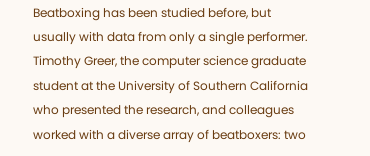Beatboxing has been studied before, but usually with data from only a single performer. Timothy Greer, the computer science graduate student at the University of Southern California who presented the research, and colleagues worked with a diverse array of beatboxers: two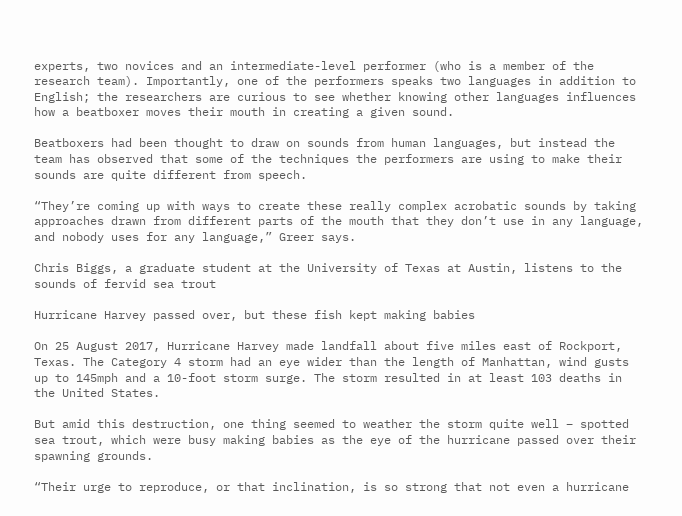experts, two novices and an intermediate-level performer (who is a member of the research team). Importantly, one of the performers speaks two languages in addition to English; the researchers are curious to see whether knowing other languages influences how a beatboxer moves their mouth in creating a given sound.

Beatboxers had been thought to draw on sounds from human languages, but instead the team has observed that some of the techniques the performers are using to make their sounds are quite different from speech.

“They’re coming up with ways to create these really complex acrobatic sounds by taking approaches drawn from different parts of the mouth that they don’t use in any language, and nobody uses for any language,” Greer says.

Chris Biggs, a graduate student at the University of Texas at Austin, listens to the sounds of fervid sea trout

Hurricane Harvey passed over, but these fish kept making babies

On 25 August 2017, Hurricane Harvey made landfall about five miles east of Rockport, Texas. The Category 4 storm had an eye wider than the length of Manhattan, wind gusts up to 145mph and a 10-foot storm surge. The storm resulted in at least 103 deaths in the United States.

But amid this destruction, one thing seemed to weather the storm quite well – spotted sea trout, which were busy making babies as the eye of the hurricane passed over their spawning grounds.

“Their urge to reproduce, or that inclination, is so strong that not even a hurricane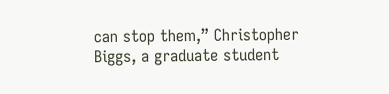can stop them,” Christopher Biggs, a graduate student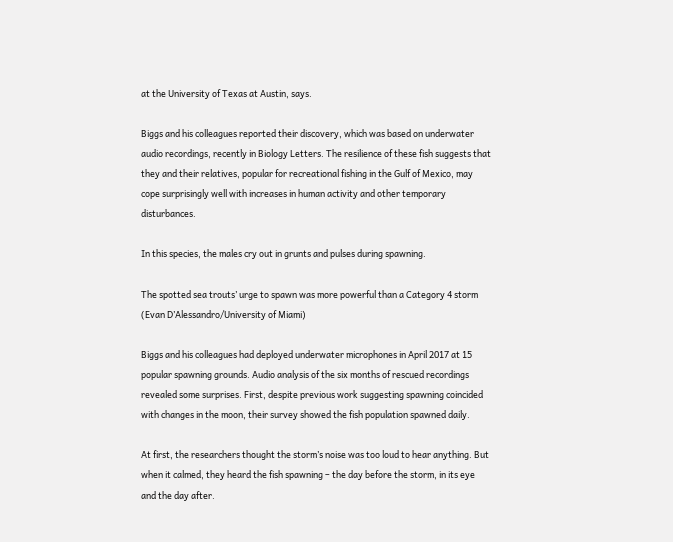at the University of Texas at Austin, says.

Biggs and his colleagues reported their discovery, which was based on underwater audio recordings, recently in Biology Letters. The resilience of these fish suggests that they and their relatives, popular for recreational fishing in the Gulf of Mexico, may cope surprisingly well with increases in human activity and other temporary disturbances.

In this species, the males cry out in grunts and pulses during spawning.

The spotted sea trouts’ urge to spawn was more powerful than a Category 4 storm (Evan D’Alessandro/University of Miami)

Biggs and his colleagues had deployed underwater microphones in April 2017 at 15 popular spawning grounds. Audio analysis of the six months of rescued recordings revealed some surprises. First, despite previous work suggesting spawning coincided with changes in the moon, their survey showed the fish population spawned daily.

At first, the researchers thought the storm’s noise was too loud to hear anything. But when it calmed, they heard the fish spawning – the day before the storm, in its eye and the day after.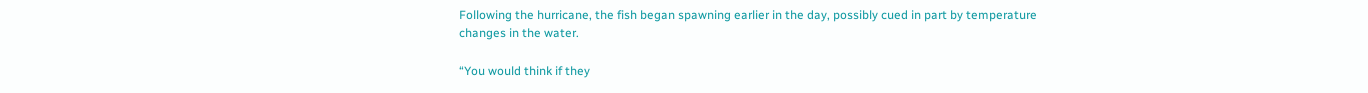Following the hurricane, the fish began spawning earlier in the day, possibly cued in part by temperature changes in the water.

“You would think if they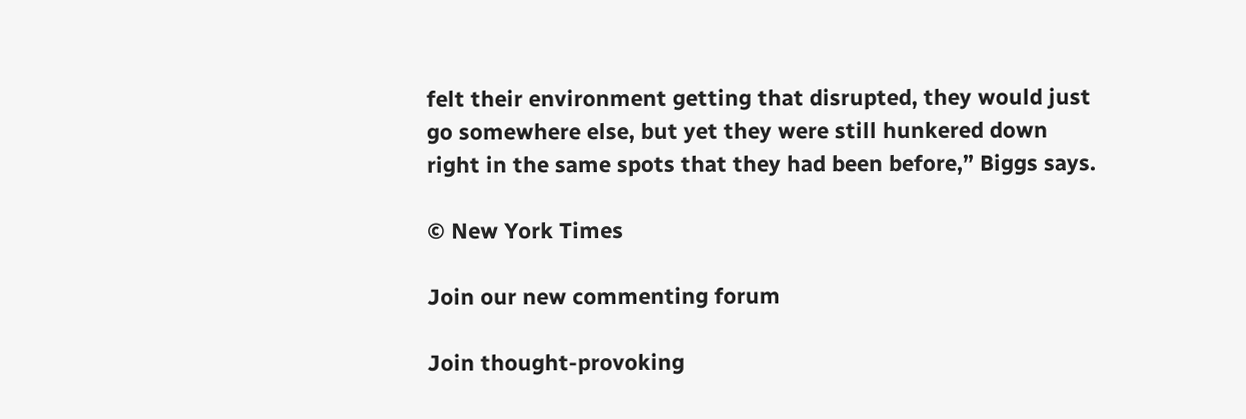felt their environment getting that disrupted, they would just go somewhere else, but yet they were still hunkered down right in the same spots that they had been before,” Biggs says.

© New York Times

Join our new commenting forum

Join thought-provoking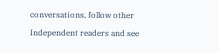conversations, follow other Independent readers and see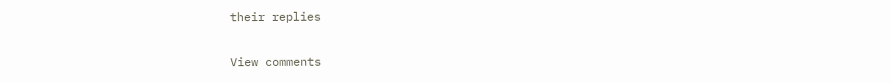their replies

View comments